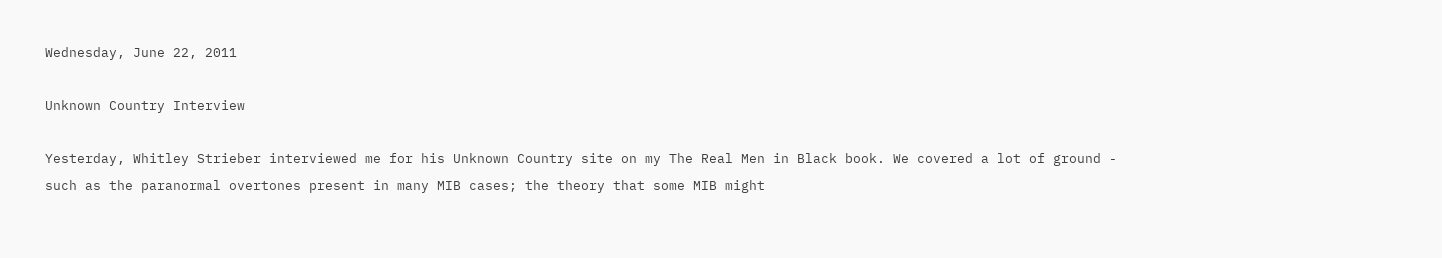Wednesday, June 22, 2011

Unknown Country Interview

Yesterday, Whitley Strieber interviewed me for his Unknown Country site on my The Real Men in Black book. We covered a lot of ground - such as the paranormal overtones present in many MIB cases; the theory that some MIB might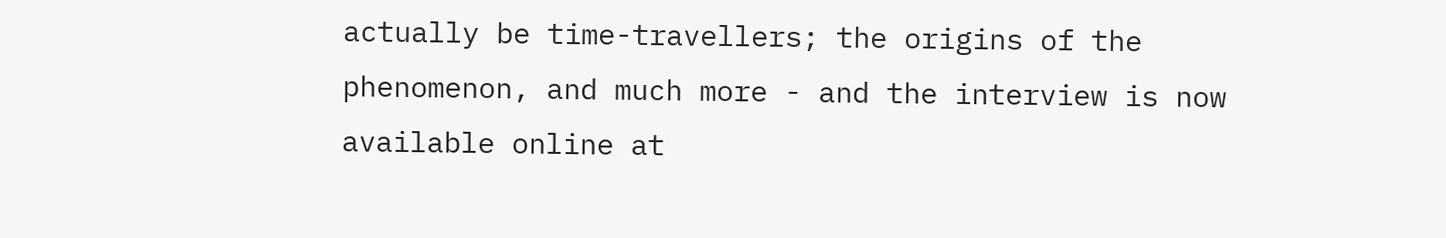actually be time-travellers; the origins of the phenomenon, and much more - and the interview is now available online at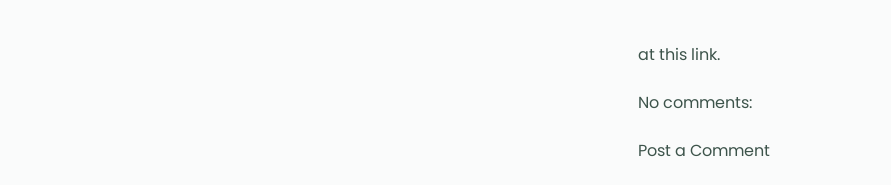at this link.

No comments:

Post a Comment